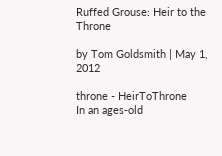Ruffed Grouse: Heir to the Throne

by Tom Goldsmith | May 1, 2012

throne - HeirToThrone
In an ages-old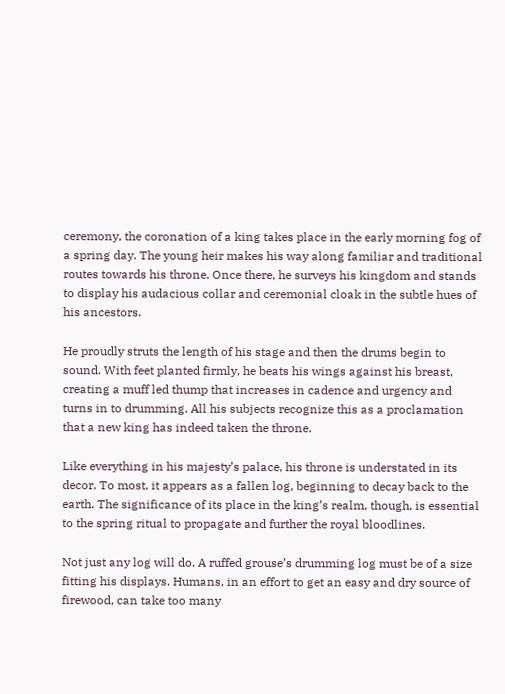ceremony, the coronation of a king takes place in the early morning fog of a spring day. The young heir makes his way along familiar and traditional routes towards his throne. Once there, he surveys his kingdom and stands to display his audacious collar and ceremonial cloak in the subtle hues of his ancestors.

He proudly struts the length of his stage and then the drums begin to sound. With feet planted firmly, he beats his wings against his breast, creating a muff led thump that increases in cadence and urgency and turns in to drumming. All his subjects recognize this as a proclamation that a new king has indeed taken the throne.

Like everything in his majesty’s palace, his throne is understated in its decor. To most, it appears as a fallen log, beginning to decay back to the earth. The significance of its place in the king’s realm, though, is essential to the spring ritual to propagate and further the royal bloodlines.

Not just any log will do. A ruffed grouse’s drumming log must be of a size fitting his displays. Humans, in an effort to get an easy and dry source of firewood, can take too many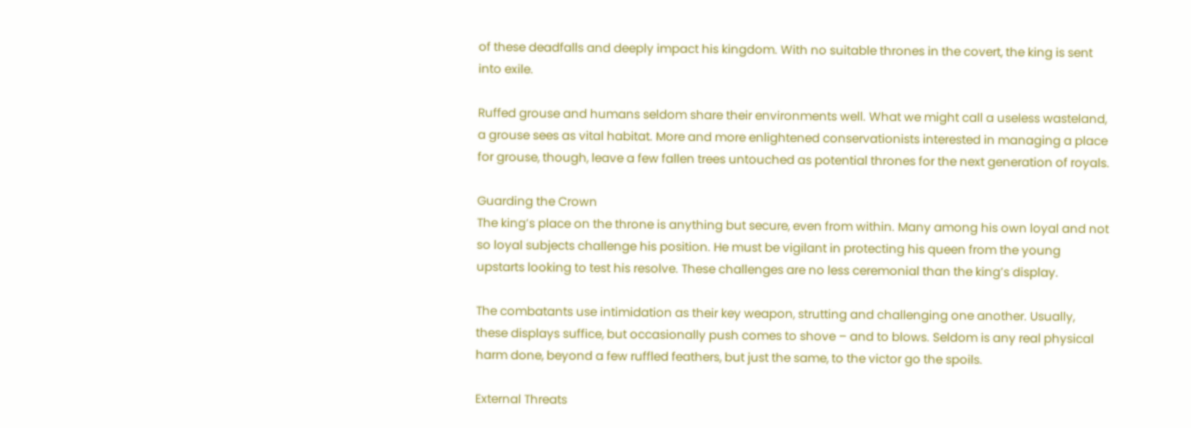of these deadfalls and deeply impact his kingdom. With no suitable thrones in the covert, the king is sent into exile.

Ruffed grouse and humans seldom share their environments well. What we might call a useless wasteland, a grouse sees as vital habitat. More and more enlightened conservationists interested in managing a place for grouse, though, leave a few fallen trees untouched as potential thrones for the next generation of royals.

Guarding the Crown
The king’s place on the throne is anything but secure, even from within. Many among his own loyal and not so loyal subjects challenge his position. He must be vigilant in protecting his queen from the young upstarts looking to test his resolve. These challenges are no less ceremonial than the king’s display.

The combatants use intimidation as their key weapon, strutting and challenging one another. Usually, these displays suffice, but occasionally push comes to shove – and to blows. Seldom is any real physical harm done, beyond a few ruffled feathers, but just the same, to the victor go the spoils.

External Threats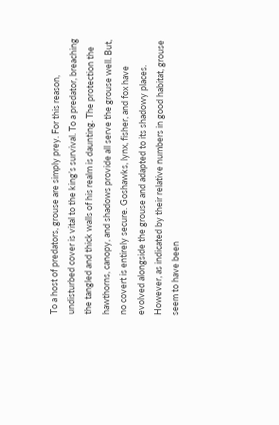To a host of predators, grouse are simply prey. For this reason, undisturbed cover is vital to the king’s survival. To a predator, breaching the tangled and thick walls of his realm is daunting. The protection the hawthorns, canopy, and shadows provide all serve the grouse well. But, no covert is entirely secure. Goshawks, lynx, fisher, and fox have evolved alongside the grouse and adapted to its shadowy places. However, as indicated by their relative numbers in good habitat, grouse seem to have been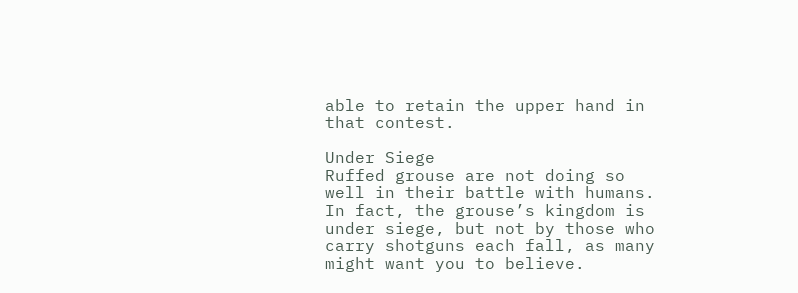able to retain the upper hand in that contest.

Under Siege
Ruffed grouse are not doing so well in their battle with humans. In fact, the grouse’s kingdom is under siege, but not by those who carry shotguns each fall, as many might want you to believe.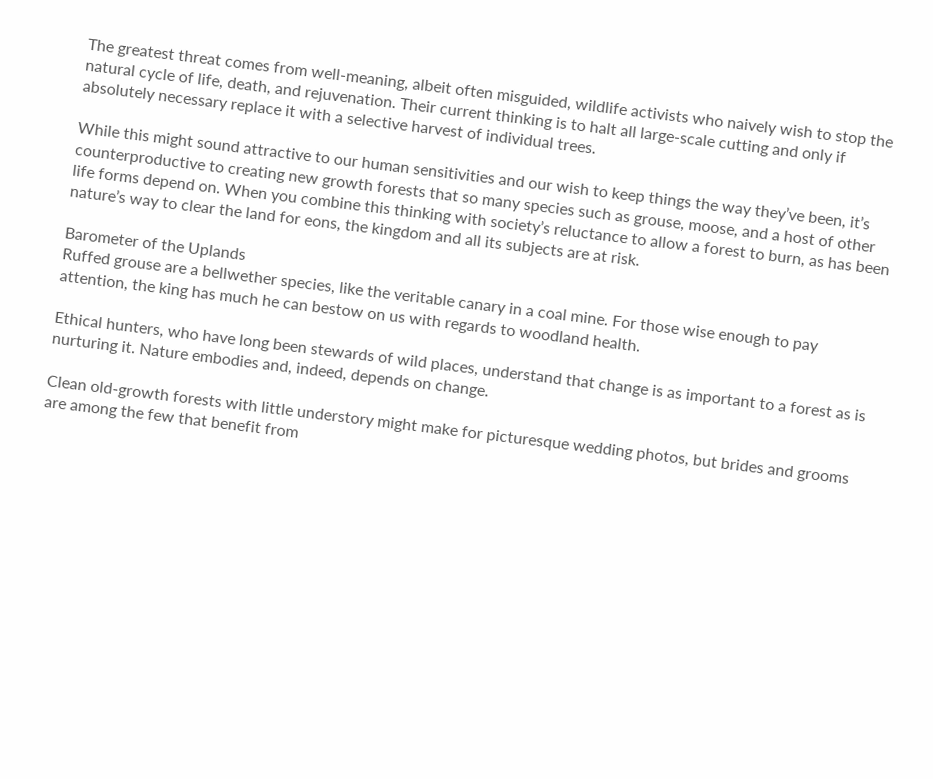The greatest threat comes from well-meaning, albeit often misguided, wildlife activists who naively wish to stop the natural cycle of life, death, and rejuvenation. Their current thinking is to halt all large-scale cutting and only if absolutely necessary replace it with a selective harvest of individual trees.

While this might sound attractive to our human sensitivities and our wish to keep things the way they’ve been, it’s counterproductive to creating new growth forests that so many species such as grouse, moose, and a host of other life forms depend on. When you combine this thinking with society’s reluctance to allow a forest to burn, as has been nature’s way to clear the land for eons, the kingdom and all its subjects are at risk.

Barometer of the Uplands
Ruffed grouse are a bellwether species, like the veritable canary in a coal mine. For those wise enough to pay attention, the king has much he can bestow on us with regards to woodland health.

Ethical hunters, who have long been stewards of wild places, understand that change is as important to a forest as is nurturing it. Nature embodies and, indeed, depends on change.

Clean old-growth forests with little understory might make for picturesque wedding photos, but brides and grooms are among the few that benefit from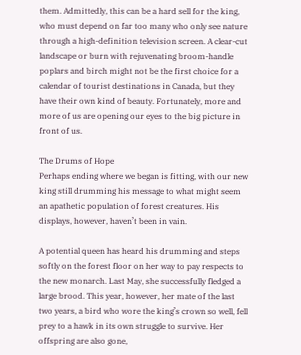them. Admittedly, this can be a hard sell for the king, who must depend on far too many who only see nature through a high-definition television screen. A clear-cut landscape or burn with rejuvenating broom-handle poplars and birch might not be the first choice for a calendar of tourist destinations in Canada, but they have their own kind of beauty. Fortunately, more and more of us are opening our eyes to the big picture in front of us.

The Drums of Hope
Perhaps ending where we began is fitting, with our new king still drumming his message to what might seem an apathetic population of forest creatures. His displays, however, haven’t been in vain.

A potential queen has heard his drumming and steps softly on the forest floor on her way to pay respects to the new monarch. Last May, she successfully fledged a large brood. This year, however, her mate of the last two years, a bird who wore the king’s crown so well, fell prey to a hawk in its own struggle to survive. Her offspring are also gone,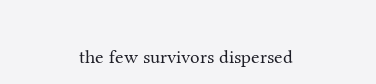the few survivors dispersed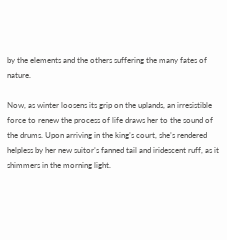by the elements and the others suffering the many fates of nature.

Now, as winter loosens its grip on the uplands, an irresistible force to renew the process of life draws her to the sound of the drums. Upon arriving in the king’s court, she’s rendered helpless by her new suitor’s fanned tail and iridescent ruff, as it shimmers in the morning light.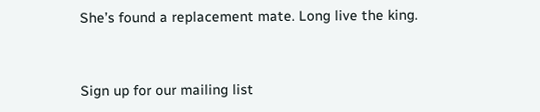She’s found a replacement mate. Long live the king.


Sign up for our mailing list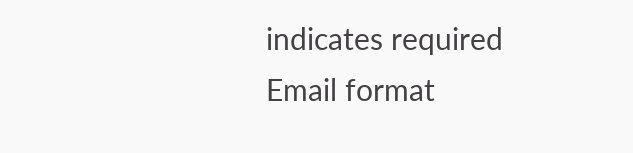indicates required
Email format